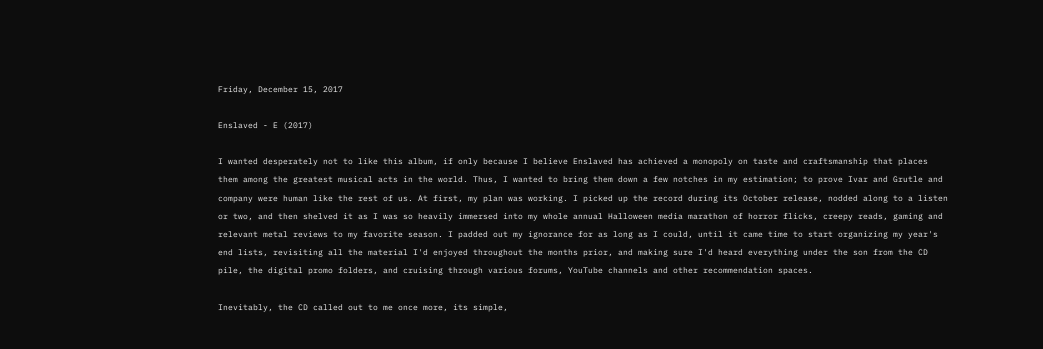Friday, December 15, 2017

Enslaved - E (2017)

I wanted desperately not to like this album, if only because I believe Enslaved has achieved a monopoly on taste and craftsmanship that places them among the greatest musical acts in the world. Thus, I wanted to bring them down a few notches in my estimation; to prove Ivar and Grutle and company were human like the rest of us. At first, my plan was working. I picked up the record during its October release, nodded along to a listen or two, and then shelved it as I was so heavily immersed into my whole annual Halloween media marathon of horror flicks, creepy reads, gaming and relevant metal reviews to my favorite season. I padded out my ignorance for as long as I could, until it came time to start organizing my year's end lists, revisiting all the material I'd enjoyed throughout the months prior, and making sure I'd heard everything under the son from the CD pile, the digital promo folders, and cruising through various forums, YouTube channels and other recommendation spaces.

Inevitably, the CD called out to me once more, its simple,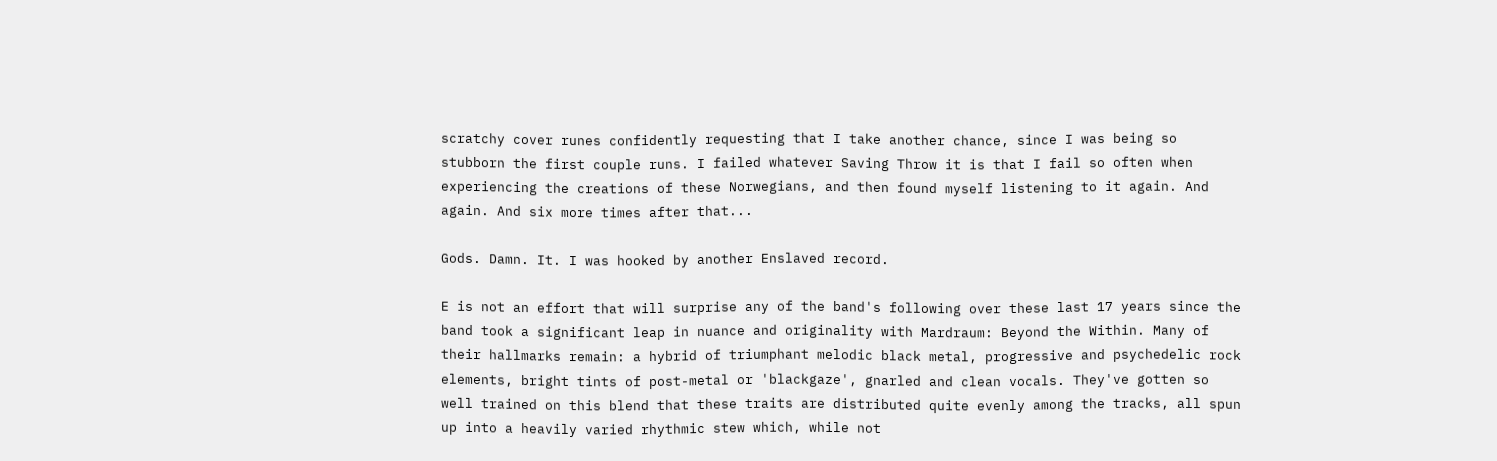scratchy cover runes confidently requesting that I take another chance, since I was being so stubborn the first couple runs. I failed whatever Saving Throw it is that I fail so often when experiencing the creations of these Norwegians, and then found myself listening to it again. And again. And six more times after that...

Gods. Damn. It. I was hooked by another Enslaved record.

E is not an effort that will surprise any of the band's following over these last 17 years since the band took a significant leap in nuance and originality with Mardraum: Beyond the Within. Many of their hallmarks remain: a hybrid of triumphant melodic black metal, progressive and psychedelic rock elements, bright tints of post-metal or 'blackgaze', gnarled and clean vocals. They've gotten so well trained on this blend that these traits are distributed quite evenly among the tracks, all spun up into a heavily varied rhythmic stew which, while not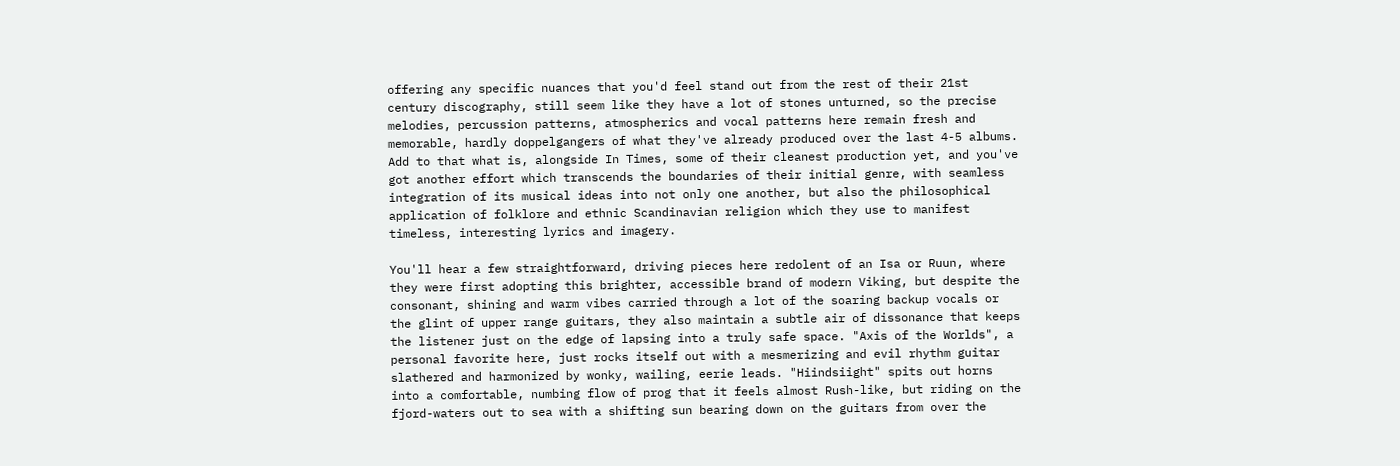offering any specific nuances that you'd feel stand out from the rest of their 21st century discography, still seem like they have a lot of stones unturned, so the precise melodies, percussion patterns, atmospherics and vocal patterns here remain fresh and memorable, hardly doppelgangers of what they've already produced over the last 4-5 albums. Add to that what is, alongside In Times, some of their cleanest production yet, and you've got another effort which transcends the boundaries of their initial genre, with seamless integration of its musical ideas into not only one another, but also the philosophical application of folklore and ethnic Scandinavian religion which they use to manifest timeless, interesting lyrics and imagery.

You'll hear a few straightforward, driving pieces here redolent of an Isa or Ruun, where they were first adopting this brighter, accessible brand of modern Viking, but despite the consonant, shining and warm vibes carried through a lot of the soaring backup vocals or the glint of upper range guitars, they also maintain a subtle air of dissonance that keeps the listener just on the edge of lapsing into a truly safe space. "Axis of the Worlds", a personal favorite here, just rocks itself out with a mesmerizing and evil rhythm guitar slathered and harmonized by wonky, wailing, eerie leads. "Hiindsiight" spits out horns into a comfortable, numbing flow of prog that it feels almost Rush-like, but riding on the fjord-waters out to sea with a shifting sun bearing down on the guitars from over the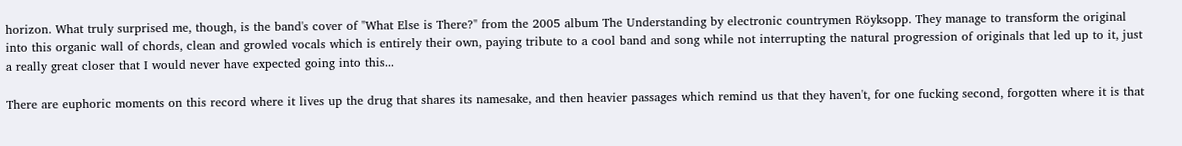horizon. What truly surprised me, though, is the band's cover of "What Else is There?" from the 2005 album The Understanding by electronic countrymen Röyksopp. They manage to transform the original into this organic wall of chords, clean and growled vocals which is entirely their own, paying tribute to a cool band and song while not interrupting the natural progression of originals that led up to it, just a really great closer that I would never have expected going into this...

There are euphoric moments on this record where it lives up the drug that shares its namesake, and then heavier passages which remind us that they haven't, for one fucking second, forgotten where it is that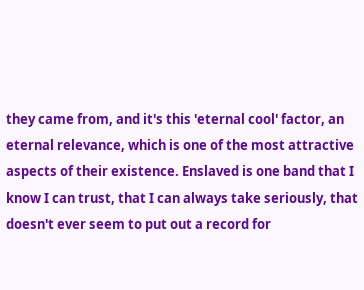they came from, and it's this 'eternal cool' factor, an eternal relevance, which is one of the most attractive aspects of their existence. Enslaved is one band that I know I can trust, that I can always take seriously, that doesn't ever seem to put out a record for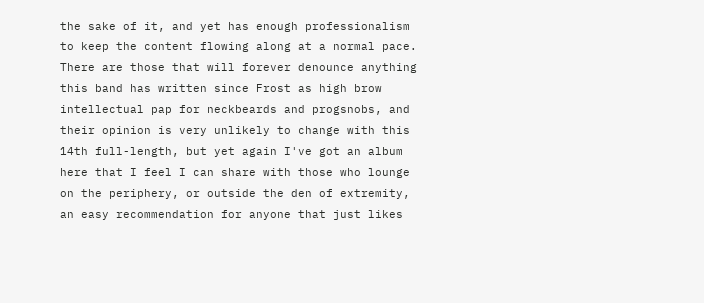the sake of it, and yet has enough professionalism to keep the content flowing along at a normal pace. There are those that will forever denounce anything this band has written since Frost as high brow intellectual pap for neckbeards and progsnobs, and their opinion is very unlikely to change with this 14th full-length, but yet again I've got an album here that I feel I can share with those who lounge on the periphery, or outside the den of extremity, an easy recommendation for anyone that just likes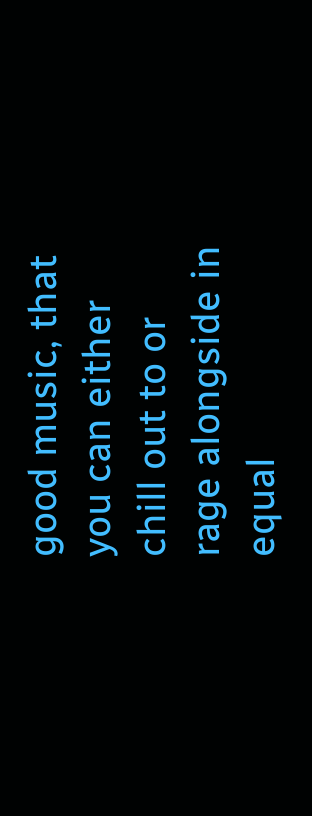good music, that you can either chill out to or rage alongside in equal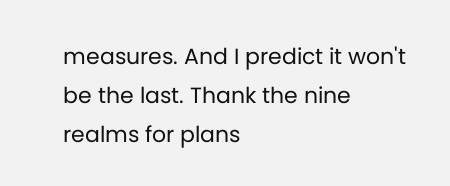measures. And I predict it won't be the last. Thank the nine realms for plans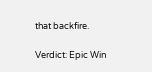that backfire.

Verdict: Epic Win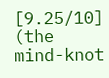[9.25/10] (the mind-knot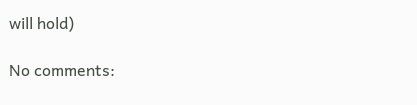will hold)

No comments: